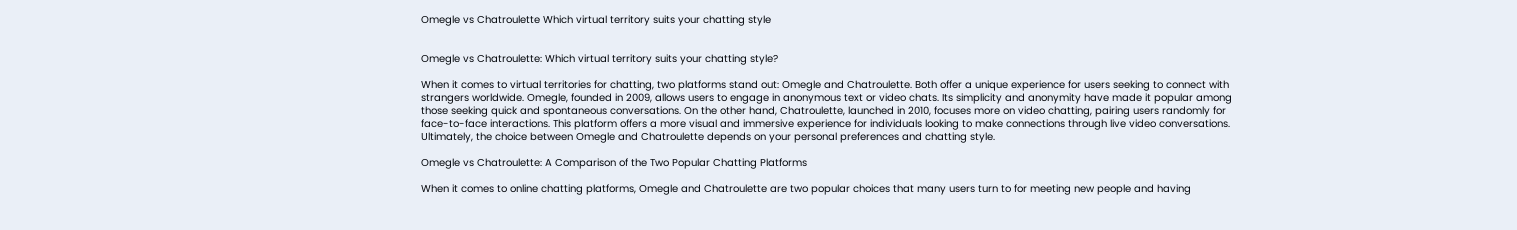Omegle vs Chatroulette Which virtual territory suits your chatting style


Omegle vs Chatroulette: Which virtual territory suits your chatting style?

When it comes to virtual territories for chatting, two platforms stand out: Omegle and Chatroulette. Both offer a unique experience for users seeking to connect with strangers worldwide. Omegle, founded in 2009, allows users to engage in anonymous text or video chats. Its simplicity and anonymity have made it popular among those seeking quick and spontaneous conversations. On the other hand, Chatroulette, launched in 2010, focuses more on video chatting, pairing users randomly for face-to-face interactions. This platform offers a more visual and immersive experience for individuals looking to make connections through live video conversations. Ultimately, the choice between Omegle and Chatroulette depends on your personal preferences and chatting style.

Omegle vs Chatroulette: A Comparison of the Two Popular Chatting Platforms

When it comes to online chatting platforms, Omegle and Chatroulette are two popular choices that many users turn to for meeting new people and having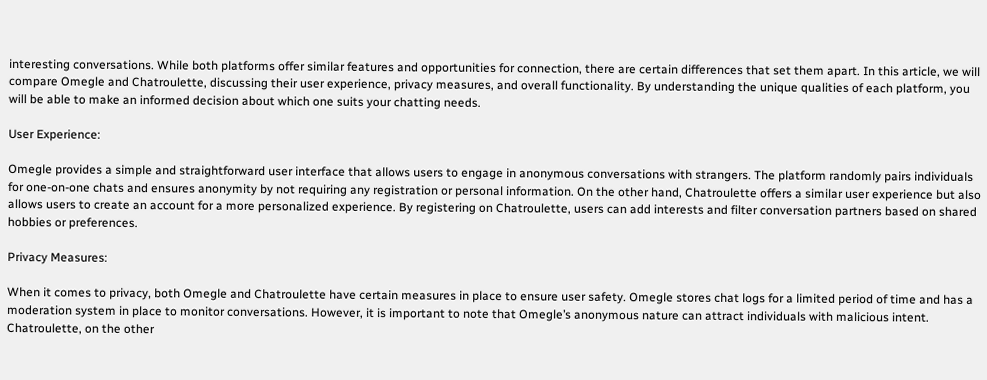interesting conversations. While both platforms offer similar features and opportunities for connection, there are certain differences that set them apart. In this article, we will compare Omegle and Chatroulette, discussing their user experience, privacy measures, and overall functionality. By understanding the unique qualities of each platform, you will be able to make an informed decision about which one suits your chatting needs.

User Experience:

Omegle provides a simple and straightforward user interface that allows users to engage in anonymous conversations with strangers. The platform randomly pairs individuals for one-on-one chats and ensures anonymity by not requiring any registration or personal information. On the other hand, Chatroulette offers a similar user experience but also allows users to create an account for a more personalized experience. By registering on Chatroulette, users can add interests and filter conversation partners based on shared hobbies or preferences.

Privacy Measures:

When it comes to privacy, both Omegle and Chatroulette have certain measures in place to ensure user safety. Omegle stores chat logs for a limited period of time and has a moderation system in place to monitor conversations. However, it is important to note that Omegle’s anonymous nature can attract individuals with malicious intent. Chatroulette, on the other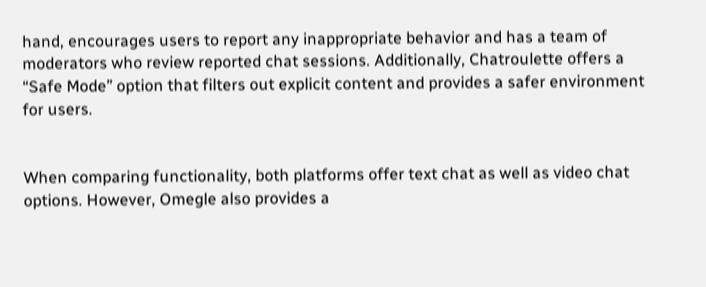hand, encourages users to report any inappropriate behavior and has a team of moderators who review reported chat sessions. Additionally, Chatroulette offers a “Safe Mode” option that filters out explicit content and provides a safer environment for users.


When comparing functionality, both platforms offer text chat as well as video chat options. However, Omegle also provides a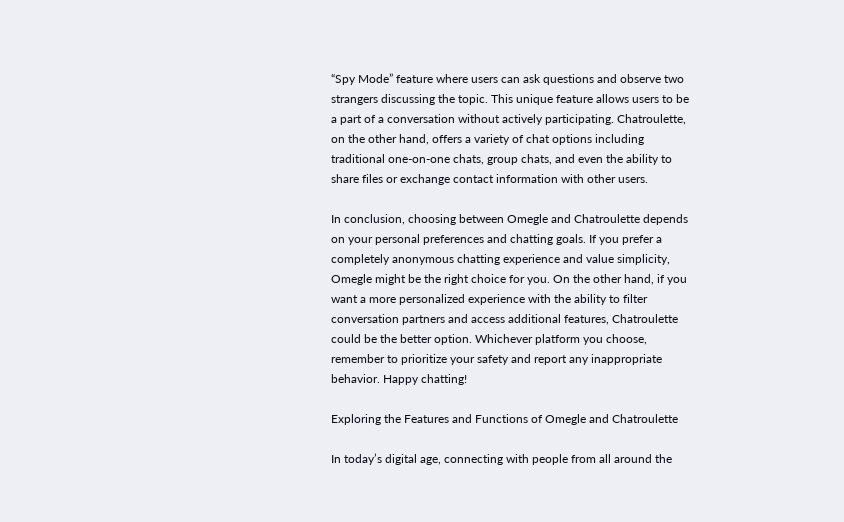“Spy Mode” feature where users can ask questions and observe two strangers discussing the topic. This unique feature allows users to be a part of a conversation without actively participating. Chatroulette, on the other hand, offers a variety of chat options including traditional one-on-one chats, group chats, and even the ability to share files or exchange contact information with other users.

In conclusion, choosing between Omegle and Chatroulette depends on your personal preferences and chatting goals. If you prefer a completely anonymous chatting experience and value simplicity, Omegle might be the right choice for you. On the other hand, if you want a more personalized experience with the ability to filter conversation partners and access additional features, Chatroulette could be the better option. Whichever platform you choose, remember to prioritize your safety and report any inappropriate behavior. Happy chatting!

Exploring the Features and Functions of Omegle and Chatroulette

In today’s digital age, connecting with people from all around the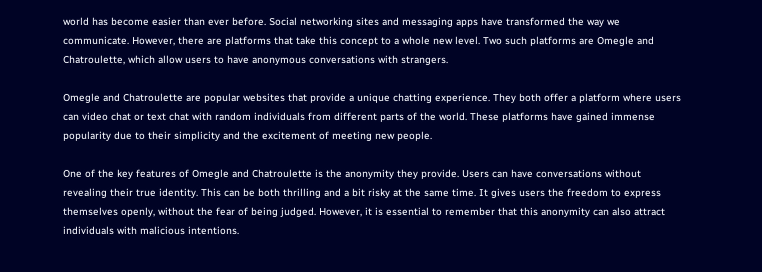world has become easier than ever before. Social networking sites and messaging apps have transformed the way we communicate. However, there are platforms that take this concept to a whole new level. Two such platforms are Omegle and Chatroulette, which allow users to have anonymous conversations with strangers.

Omegle and Chatroulette are popular websites that provide a unique chatting experience. They both offer a platform where users can video chat or text chat with random individuals from different parts of the world. These platforms have gained immense popularity due to their simplicity and the excitement of meeting new people.

One of the key features of Omegle and Chatroulette is the anonymity they provide. Users can have conversations without revealing their true identity. This can be both thrilling and a bit risky at the same time. It gives users the freedom to express themselves openly, without the fear of being judged. However, it is essential to remember that this anonymity can also attract individuals with malicious intentions.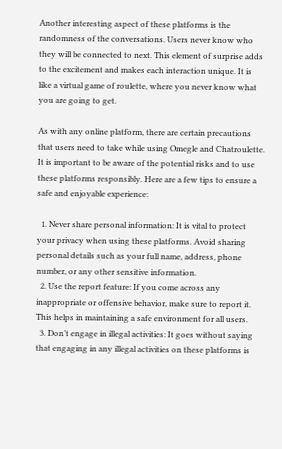Another interesting aspect of these platforms is the randomness of the conversations. Users never know who they will be connected to next. This element of surprise adds to the excitement and makes each interaction unique. It is like a virtual game of roulette, where you never know what you are going to get.

As with any online platform, there are certain precautions that users need to take while using Omegle and Chatroulette. It is important to be aware of the potential risks and to use these platforms responsibly. Here are a few tips to ensure a safe and enjoyable experience:

  1. Never share personal information: It is vital to protect your privacy when using these platforms. Avoid sharing personal details such as your full name, address, phone number, or any other sensitive information.
  2. Use the report feature: If you come across any inappropriate or offensive behavior, make sure to report it. This helps in maintaining a safe environment for all users.
  3. Don’t engage in illegal activities: It goes without saying that engaging in any illegal activities on these platforms is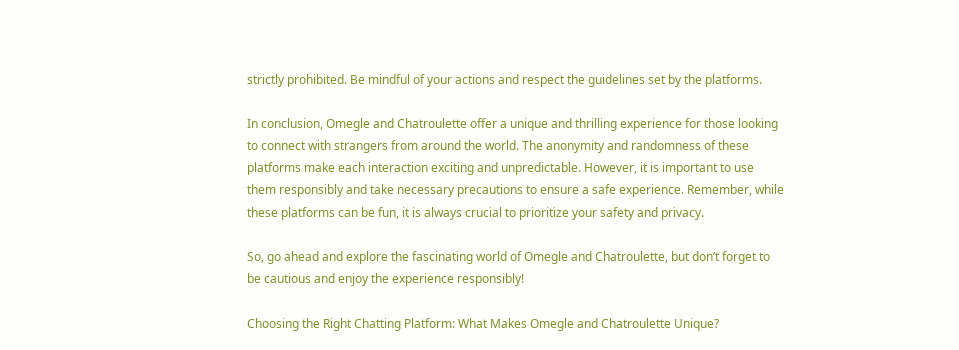strictly prohibited. Be mindful of your actions and respect the guidelines set by the platforms.

In conclusion, Omegle and Chatroulette offer a unique and thrilling experience for those looking to connect with strangers from around the world. The anonymity and randomness of these platforms make each interaction exciting and unpredictable. However, it is important to use them responsibly and take necessary precautions to ensure a safe experience. Remember, while these platforms can be fun, it is always crucial to prioritize your safety and privacy.

So, go ahead and explore the fascinating world of Omegle and Chatroulette, but don’t forget to be cautious and enjoy the experience responsibly!

Choosing the Right Chatting Platform: What Makes Omegle and Chatroulette Unique?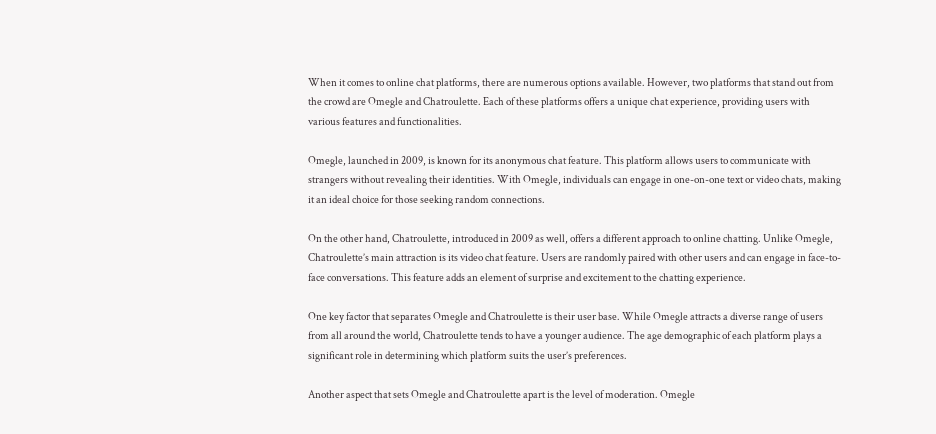When it comes to online chat platforms, there are numerous options available. However, two platforms that stand out from the crowd are Omegle and Chatroulette. Each of these platforms offers a unique chat experience, providing users with various features and functionalities.

Omegle, launched in 2009, is known for its anonymous chat feature. This platform allows users to communicate with strangers without revealing their identities. With Omegle, individuals can engage in one-on-one text or video chats, making it an ideal choice for those seeking random connections.

On the other hand, Chatroulette, introduced in 2009 as well, offers a different approach to online chatting. Unlike Omegle, Chatroulette’s main attraction is its video chat feature. Users are randomly paired with other users and can engage in face-to-face conversations. This feature adds an element of surprise and excitement to the chatting experience.

One key factor that separates Omegle and Chatroulette is their user base. While Omegle attracts a diverse range of users from all around the world, Chatroulette tends to have a younger audience. The age demographic of each platform plays a significant role in determining which platform suits the user’s preferences.

Another aspect that sets Omegle and Chatroulette apart is the level of moderation. Omegle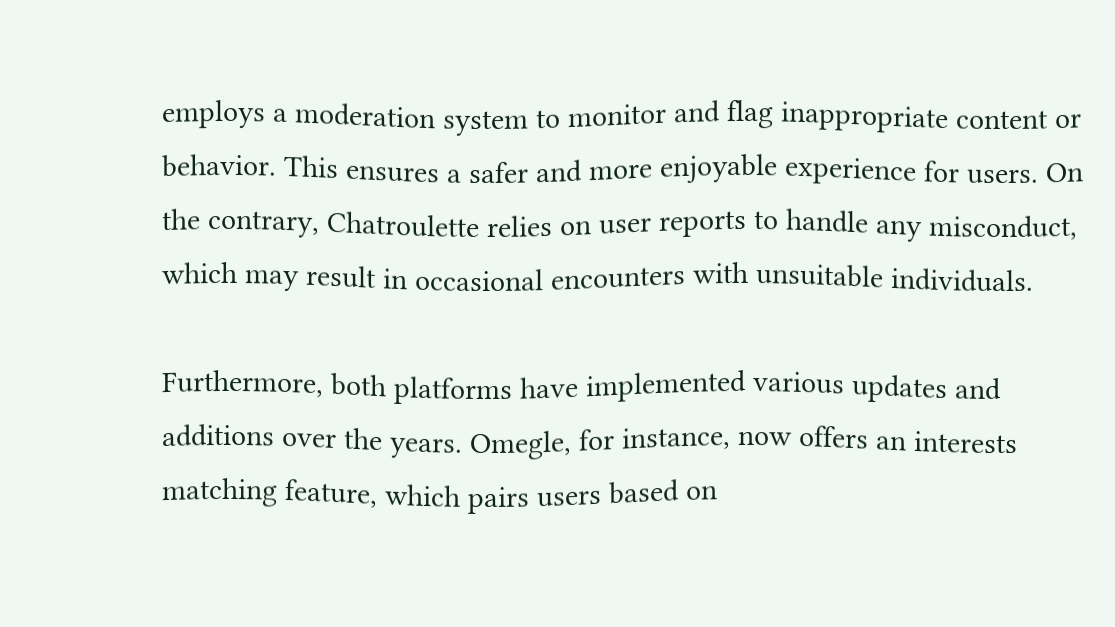employs a moderation system to monitor and flag inappropriate content or behavior. This ensures a safer and more enjoyable experience for users. On the contrary, Chatroulette relies on user reports to handle any misconduct, which may result in occasional encounters with unsuitable individuals.

Furthermore, both platforms have implemented various updates and additions over the years. Omegle, for instance, now offers an interests matching feature, which pairs users based on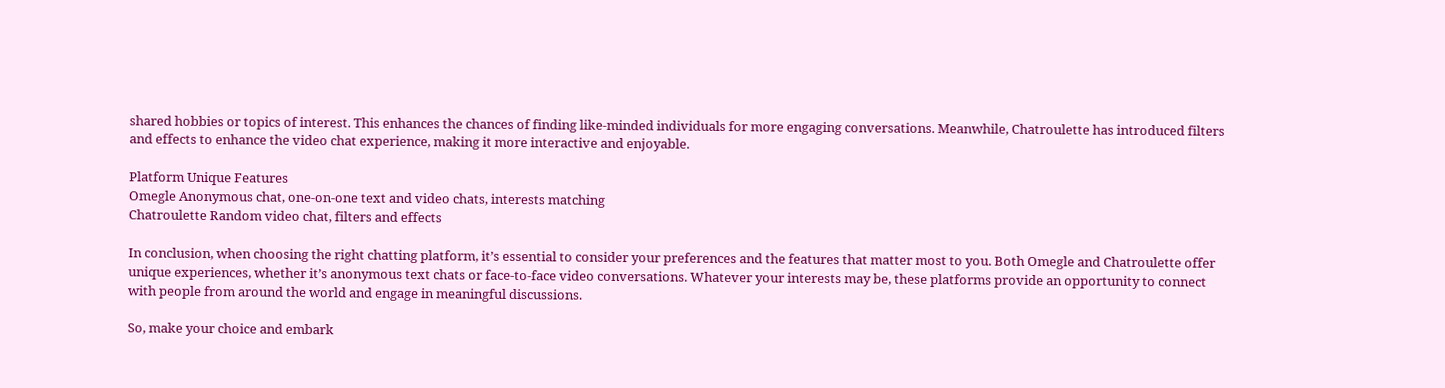shared hobbies or topics of interest. This enhances the chances of finding like-minded individuals for more engaging conversations. Meanwhile, Chatroulette has introduced filters and effects to enhance the video chat experience, making it more interactive and enjoyable.

Platform Unique Features
Omegle Anonymous chat, one-on-one text and video chats, interests matching
Chatroulette Random video chat, filters and effects

In conclusion, when choosing the right chatting platform, it’s essential to consider your preferences and the features that matter most to you. Both Omegle and Chatroulette offer unique experiences, whether it’s anonymous text chats or face-to-face video conversations. Whatever your interests may be, these platforms provide an opportunity to connect with people from around the world and engage in meaningful discussions.

So, make your choice and embark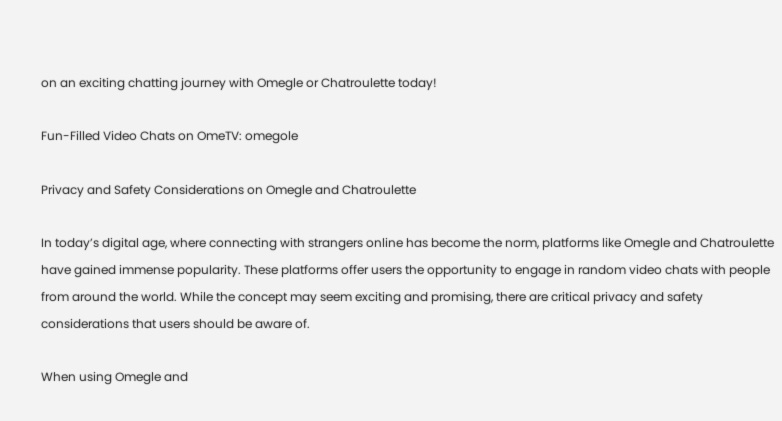on an exciting chatting journey with Omegle or Chatroulette today!

Fun-Filled Video Chats on OmeTV: omegole

Privacy and Safety Considerations on Omegle and Chatroulette

In today’s digital age, where connecting with strangers online has become the norm, platforms like Omegle and Chatroulette have gained immense popularity. These platforms offer users the opportunity to engage in random video chats with people from around the world. While the concept may seem exciting and promising, there are critical privacy and safety considerations that users should be aware of.

When using Omegle and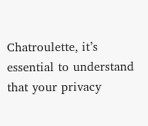Chatroulette, it’s essential to understand that your privacy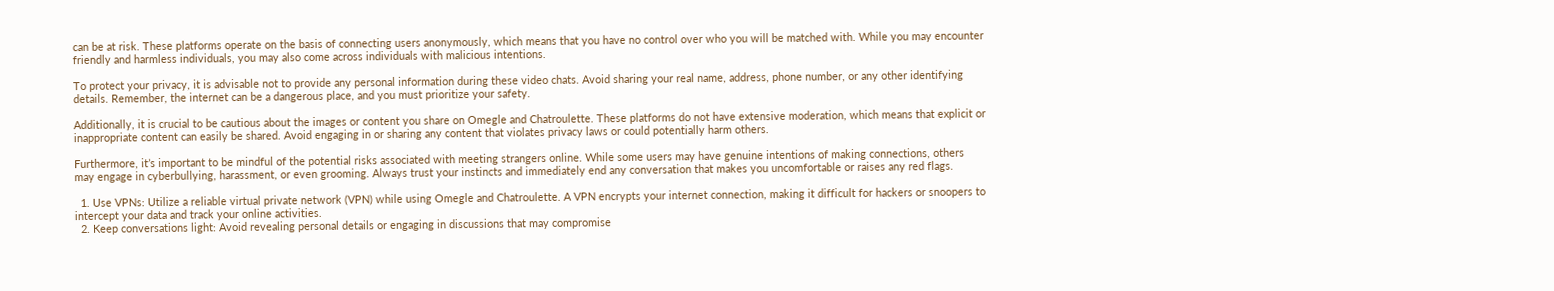can be at risk. These platforms operate on the basis of connecting users anonymously, which means that you have no control over who you will be matched with. While you may encounter friendly and harmless individuals, you may also come across individuals with malicious intentions.

To protect your privacy, it is advisable not to provide any personal information during these video chats. Avoid sharing your real name, address, phone number, or any other identifying details. Remember, the internet can be a dangerous place, and you must prioritize your safety.

Additionally, it is crucial to be cautious about the images or content you share on Omegle and Chatroulette. These platforms do not have extensive moderation, which means that explicit or inappropriate content can easily be shared. Avoid engaging in or sharing any content that violates privacy laws or could potentially harm others.

Furthermore, it’s important to be mindful of the potential risks associated with meeting strangers online. While some users may have genuine intentions of making connections, others may engage in cyberbullying, harassment, or even grooming. Always trust your instincts and immediately end any conversation that makes you uncomfortable or raises any red flags.

  1. Use VPNs: Utilize a reliable virtual private network (VPN) while using Omegle and Chatroulette. A VPN encrypts your internet connection, making it difficult for hackers or snoopers to intercept your data and track your online activities.
  2. Keep conversations light: Avoid revealing personal details or engaging in discussions that may compromise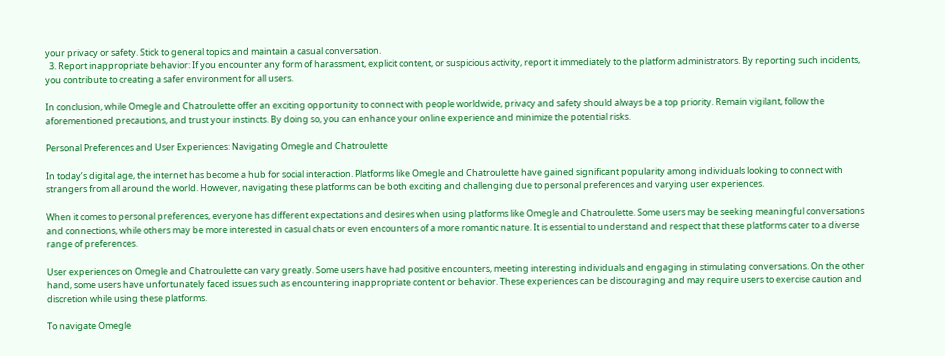your privacy or safety. Stick to general topics and maintain a casual conversation.
  3. Report inappropriate behavior: If you encounter any form of harassment, explicit content, or suspicious activity, report it immediately to the platform administrators. By reporting such incidents, you contribute to creating a safer environment for all users.

In conclusion, while Omegle and Chatroulette offer an exciting opportunity to connect with people worldwide, privacy and safety should always be a top priority. Remain vigilant, follow the aforementioned precautions, and trust your instincts. By doing so, you can enhance your online experience and minimize the potential risks.

Personal Preferences and User Experiences: Navigating Omegle and Chatroulette

In today’s digital age, the internet has become a hub for social interaction. Platforms like Omegle and Chatroulette have gained significant popularity among individuals looking to connect with strangers from all around the world. However, navigating these platforms can be both exciting and challenging due to personal preferences and varying user experiences.

When it comes to personal preferences, everyone has different expectations and desires when using platforms like Omegle and Chatroulette. Some users may be seeking meaningful conversations and connections, while others may be more interested in casual chats or even encounters of a more romantic nature. It is essential to understand and respect that these platforms cater to a diverse range of preferences.

User experiences on Omegle and Chatroulette can vary greatly. Some users have had positive encounters, meeting interesting individuals and engaging in stimulating conversations. On the other hand, some users have unfortunately faced issues such as encountering inappropriate content or behavior. These experiences can be discouraging and may require users to exercise caution and discretion while using these platforms.

To navigate Omegle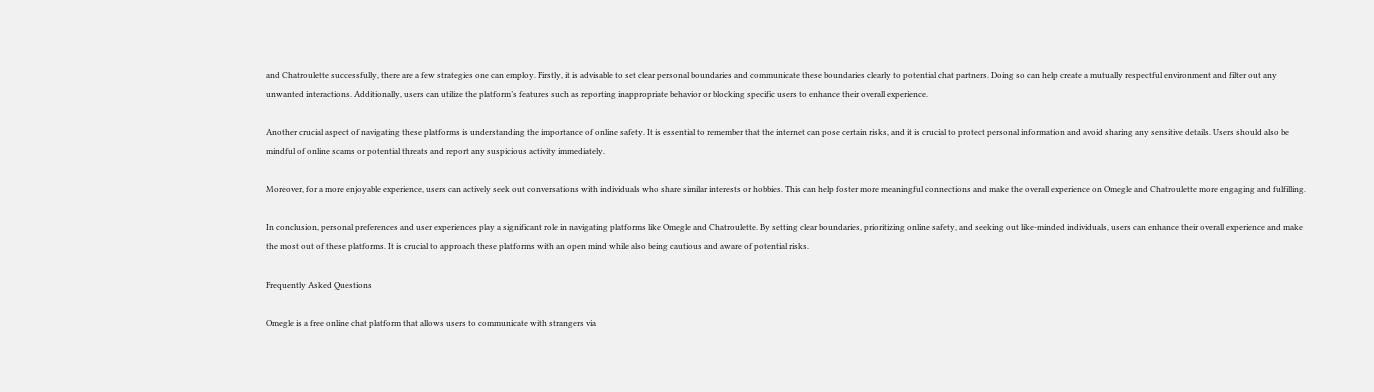and Chatroulette successfully, there are a few strategies one can employ. Firstly, it is advisable to set clear personal boundaries and communicate these boundaries clearly to potential chat partners. Doing so can help create a mutually respectful environment and filter out any unwanted interactions. Additionally, users can utilize the platform’s features such as reporting inappropriate behavior or blocking specific users to enhance their overall experience.

Another crucial aspect of navigating these platforms is understanding the importance of online safety. It is essential to remember that the internet can pose certain risks, and it is crucial to protect personal information and avoid sharing any sensitive details. Users should also be mindful of online scams or potential threats and report any suspicious activity immediately.

Moreover, for a more enjoyable experience, users can actively seek out conversations with individuals who share similar interests or hobbies. This can help foster more meaningful connections and make the overall experience on Omegle and Chatroulette more engaging and fulfilling.

In conclusion, personal preferences and user experiences play a significant role in navigating platforms like Omegle and Chatroulette. By setting clear boundaries, prioritizing online safety, and seeking out like-minded individuals, users can enhance their overall experience and make the most out of these platforms. It is crucial to approach these platforms with an open mind while also being cautious and aware of potential risks.

Frequently Asked Questions

Omegle is a free online chat platform that allows users to communicate with strangers via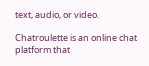text, audio, or video.

Chatroulette is an online chat platform that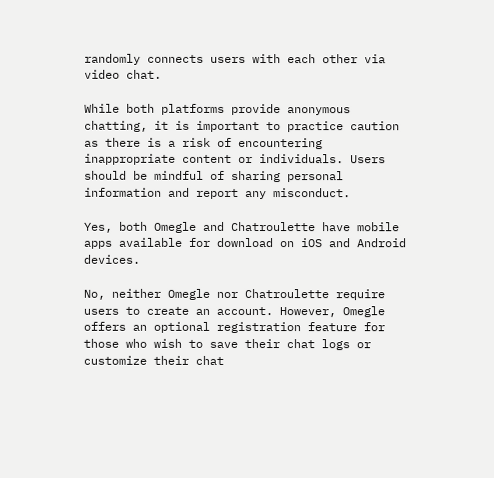randomly connects users with each other via video chat.

While both platforms provide anonymous chatting, it is important to practice caution as there is a risk of encountering inappropriate content or individuals. Users should be mindful of sharing personal information and report any misconduct.

Yes, both Omegle and Chatroulette have mobile apps available for download on iOS and Android devices.

No, neither Omegle nor Chatroulette require users to create an account. However, Omegle offers an optional registration feature for those who wish to save their chat logs or customize their chat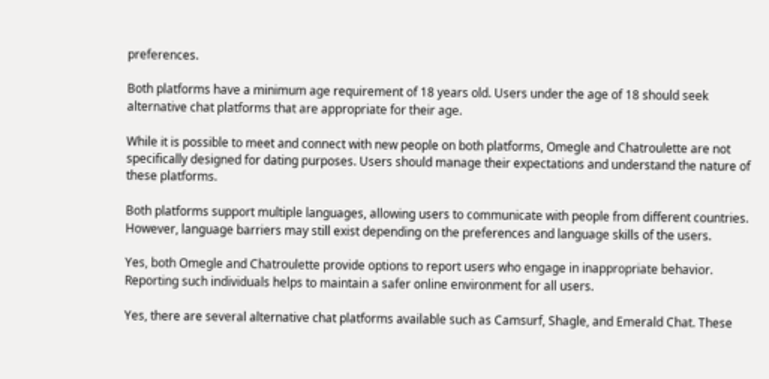preferences.

Both platforms have a minimum age requirement of 18 years old. Users under the age of 18 should seek alternative chat platforms that are appropriate for their age.

While it is possible to meet and connect with new people on both platforms, Omegle and Chatroulette are not specifically designed for dating purposes. Users should manage their expectations and understand the nature of these platforms.

Both platforms support multiple languages, allowing users to communicate with people from different countries. However, language barriers may still exist depending on the preferences and language skills of the users.

Yes, both Omegle and Chatroulette provide options to report users who engage in inappropriate behavior. Reporting such individuals helps to maintain a safer online environment for all users.

Yes, there are several alternative chat platforms available such as Camsurf, Shagle, and Emerald Chat. These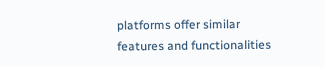platforms offer similar features and functionalities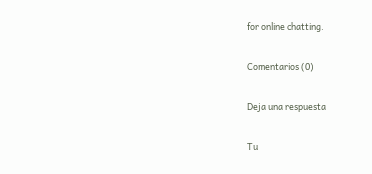for online chatting.

Comentarios (0)

Deja una respuesta

Tu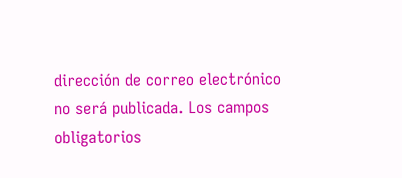dirección de correo electrónico no será publicada. Los campos obligatorios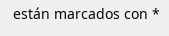están marcados con *